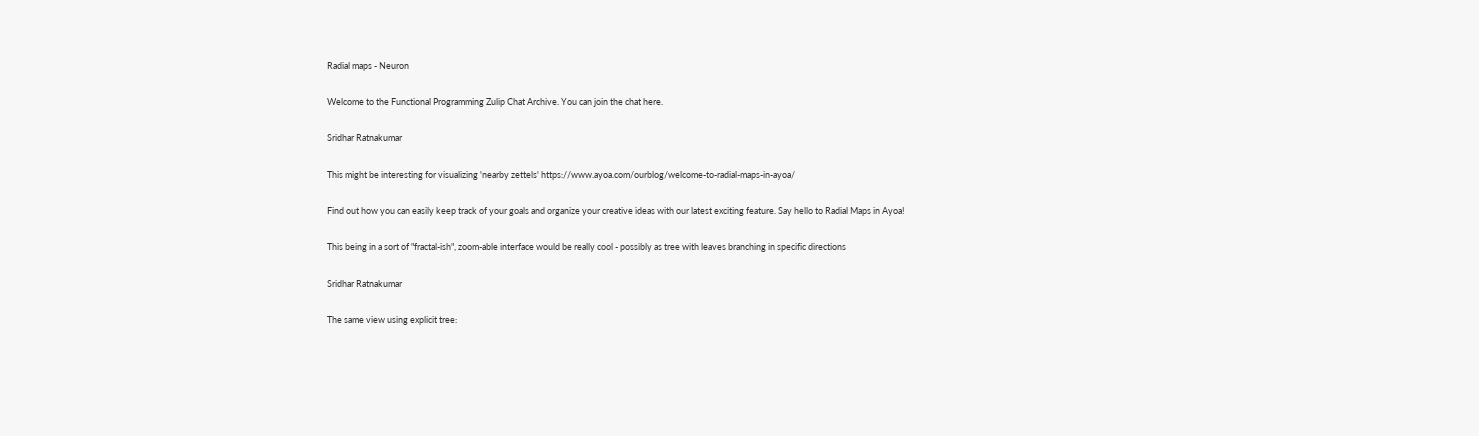Radial maps - Neuron

Welcome to the Functional Programming Zulip Chat Archive. You can join the chat here.

Sridhar Ratnakumar

This might be interesting for visualizing 'nearby zettels' https://www.ayoa.com/ourblog/welcome-to-radial-maps-in-ayoa/

Find out how you can easily keep track of your goals and organize your creative ideas with our latest exciting feature. Say hello to Radial Maps in Ayoa!

This being in a sort of "fractal-ish", zoom-able interface would be really cool - possibly as tree with leaves branching in specific directions

Sridhar Ratnakumar

The same view using explicit tree: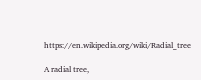https://en.wikipedia.org/wiki/Radial_tree

A radial tree,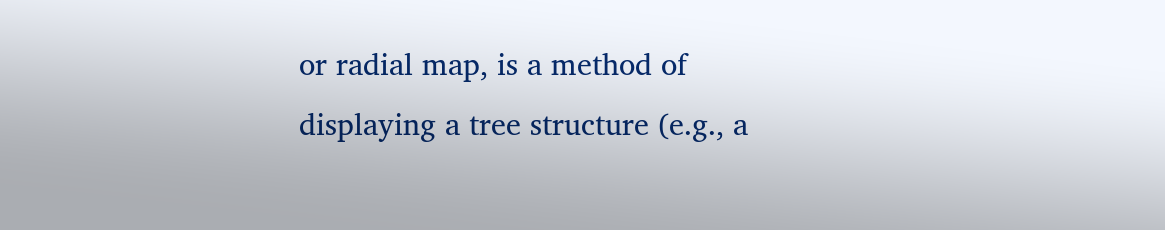or radial map, is a method of displaying a tree structure (e.g., a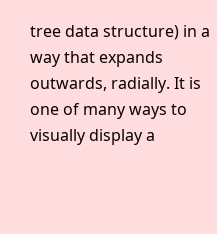tree data structure) in a way that expands outwards, radially. It is one of many ways to visually display a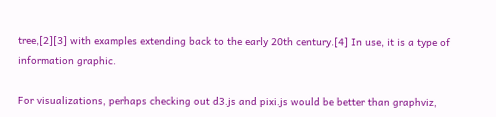tree,[2][3] with examples extending back to the early 20th century.[4] In use, it is a type of information graphic.

For visualizations, perhaps checking out d3.js and pixi.js would be better than graphviz,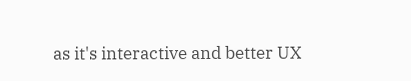as it's interactive and better UX